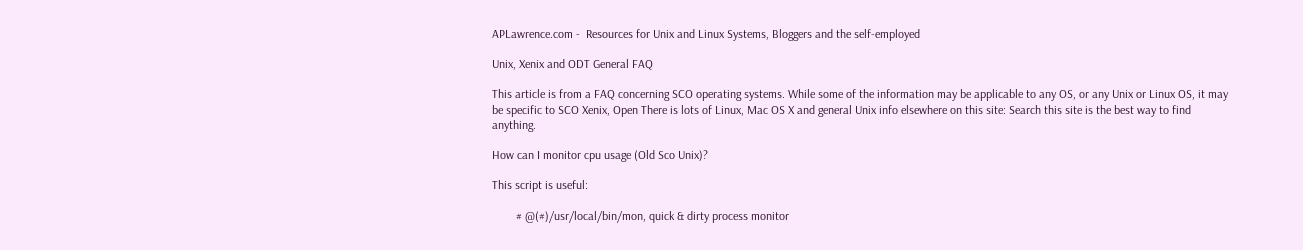APLawrence.com -  Resources for Unix and Linux Systems, Bloggers and the self-employed

Unix, Xenix and ODT General FAQ

This article is from a FAQ concerning SCO operating systems. While some of the information may be applicable to any OS, or any Unix or Linux OS, it may be specific to SCO Xenix, Open There is lots of Linux, Mac OS X and general Unix info elsewhere on this site: Search this site is the best way to find anything.

How can I monitor cpu usage (Old Sco Unix)?

This script is useful:

        # @(#)/usr/local/bin/mon, quick & dirty process monitor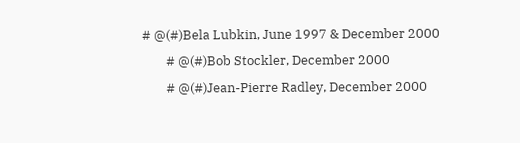# @(#)Bela Lubkin, June 1997 & December 2000
        # @(#)Bob Stockler, December 2000
        # @(#)Jean-Pierre Radley, December 2000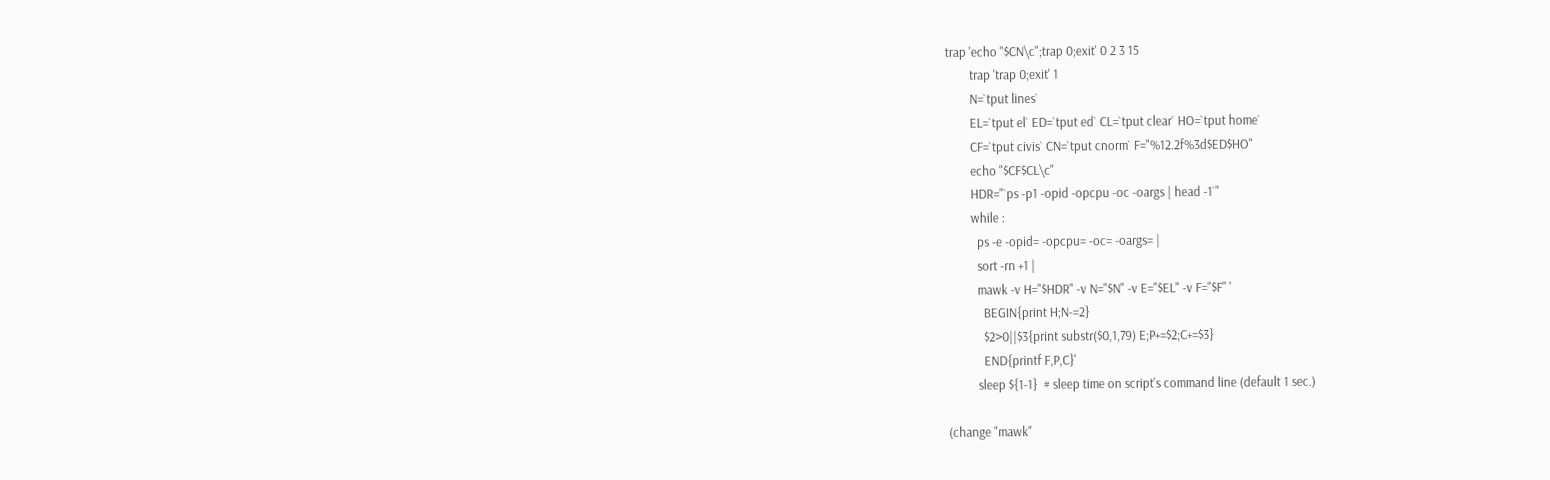trap 'echo "$CN\c";trap 0;exit' 0 2 3 15
        trap 'trap 0;exit' 1
        N=`tput lines`
        EL=`tput el` ED=`tput ed` CL=`tput clear` HO=`tput home`
        CF=`tput civis` CN=`tput cnorm` F="%12.2f%3d$ED$HO"
        echo "$CF$CL\c"
        HDR="`ps -p1 -opid -opcpu -oc -oargs | head -1`"
        while :
          ps -e -opid= -opcpu= -oc= -oargs= |
          sort -rn +1 |
          mawk -v H="$HDR" -v N="$N" -v E="$EL" -v F="$F" '
            BEGIN{print H;N-=2}
            $2>0||$3{print substr($0,1,79) E;P+=$2;C+=$3}
            END{printf F,P,C}'
          sleep ${1-1}  # sleep time on script's command line (default 1 sec.)

(change "mawk"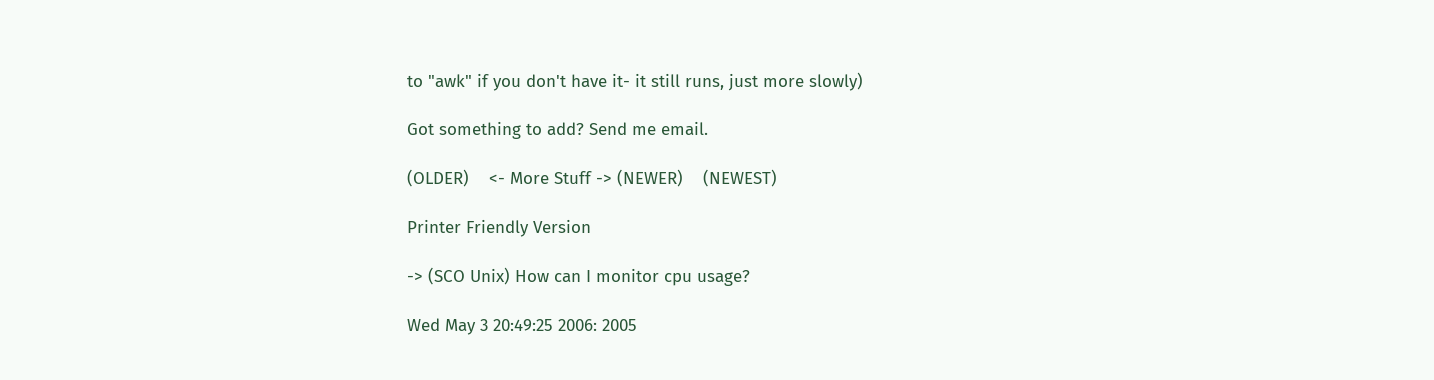to "awk" if you don't have it- it still runs, just more slowly)

Got something to add? Send me email.

(OLDER)    <- More Stuff -> (NEWER)    (NEWEST)

Printer Friendly Version

-> (SCO Unix) How can I monitor cpu usage?

Wed May 3 20:49:25 2006: 2005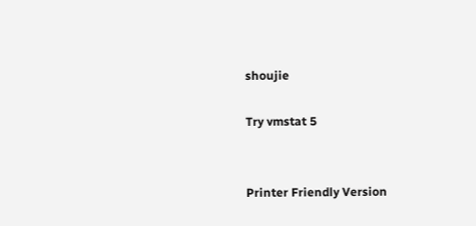shoujie

Try vmstat 5


Printer Friendly Version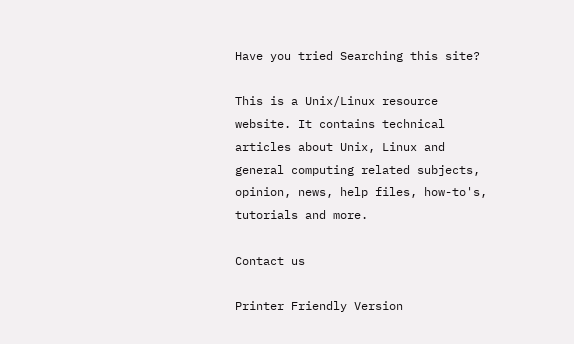Have you tried Searching this site?

This is a Unix/Linux resource website. It contains technical articles about Unix, Linux and general computing related subjects, opinion, news, help files, how-to's, tutorials and more.

Contact us

Printer Friendly Version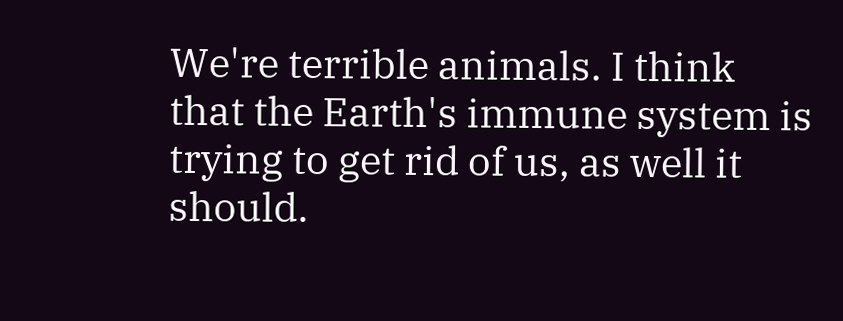We're terrible animals. I think that the Earth's immune system is trying to get rid of us, as well it should.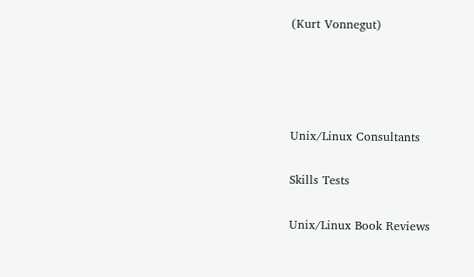(Kurt Vonnegut)




Unix/Linux Consultants

Skills Tests

Unix/Linux Book Reviews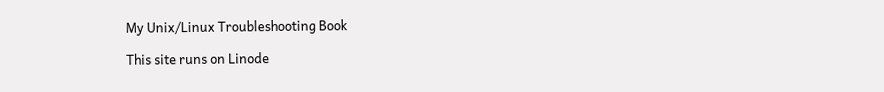My Unix/Linux Troubleshooting Book

This site runs on Linode